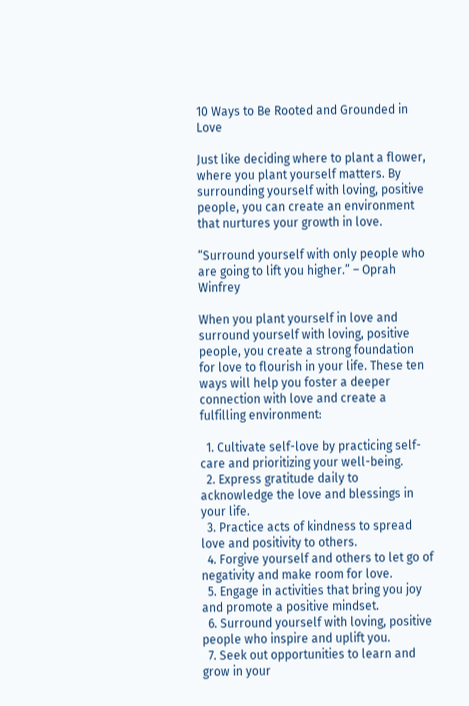10 Ways to Be Rooted and Grounded in Love

Just like deciding where to plant a flower, where you plant yourself matters. By surrounding yourself with loving, positive people, you can create an environment that nurtures your growth in love.

“Surround yourself with only people who are going to lift you higher.” – Oprah Winfrey

When you plant yourself in love and surround yourself with loving, positive people, you create a strong foundation for love to flourish in your life. These ten ways will help you foster a deeper connection with love and create a fulfilling environment:

  1. Cultivate self-love by practicing self-care and prioritizing your well-being.
  2. Express gratitude daily to acknowledge the love and blessings in your life.
  3. Practice acts of kindness to spread love and positivity to others.
  4. Forgive yourself and others to let go of negativity and make room for love.
  5. Engage in activities that bring you joy and promote a positive mindset.
  6. Surround yourself with loving, positive people who inspire and uplift you.
  7. Seek out opportunities to learn and grow in your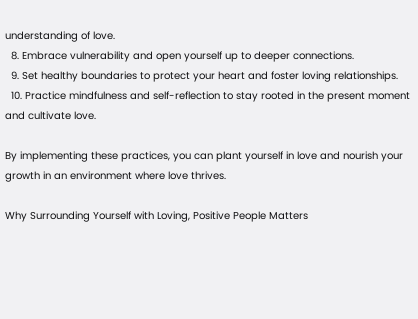understanding of love.
  8. Embrace vulnerability and open yourself up to deeper connections.
  9. Set healthy boundaries to protect your heart and foster loving relationships.
  10. Practice mindfulness and self-reflection to stay rooted in the present moment and cultivate love.

By implementing these practices, you can plant yourself in love and nourish your growth in an environment where love thrives.

Why Surrounding Yourself with Loving, Positive People Matters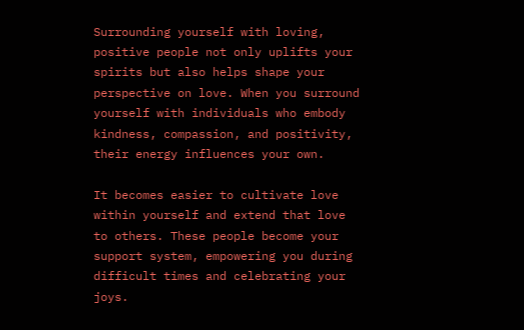Surrounding yourself with loving, positive people not only uplifts your spirits but also helps shape your perspective on love. When you surround yourself with individuals who embody kindness, compassion, and positivity, their energy influences your own.

It becomes easier to cultivate love within yourself and extend that love to others. These people become your support system, empowering you during difficult times and celebrating your joys.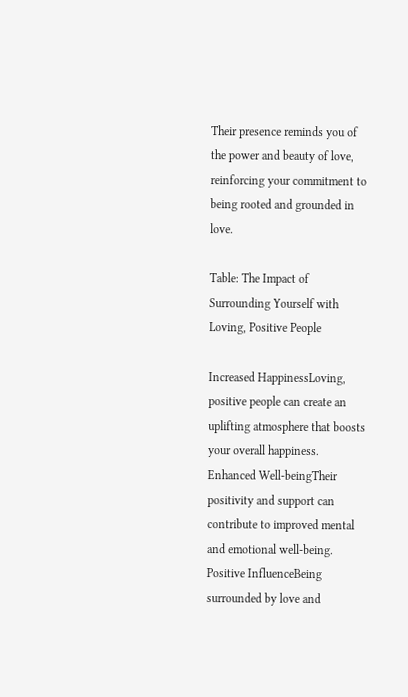Their presence reminds you of the power and beauty of love, reinforcing your commitment to being rooted and grounded in love.

Table: The Impact of Surrounding Yourself with Loving, Positive People

Increased HappinessLoving, positive people can create an uplifting atmosphere that boosts your overall happiness.
Enhanced Well-beingTheir positivity and support can contribute to improved mental and emotional well-being.
Positive InfluenceBeing surrounded by love and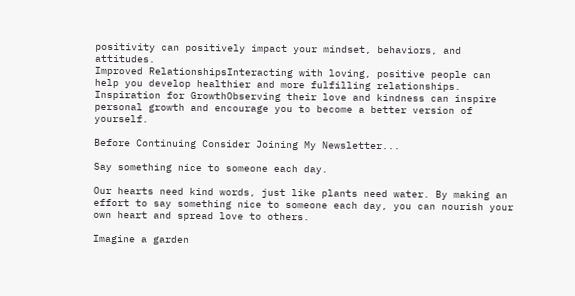positivity can positively impact your mindset, behaviors, and attitudes.
Improved RelationshipsInteracting with loving, positive people can help you develop healthier and more fulfilling relationships.
Inspiration for GrowthObserving their love and kindness can inspire personal growth and encourage you to become a better version of yourself.

Before Continuing Consider Joining My Newsletter...

Say something nice to someone each day.

Our hearts need kind words, just like plants need water. By making an effort to say something nice to someone each day, you can nourish your own heart and spread love to others.

Imagine a garden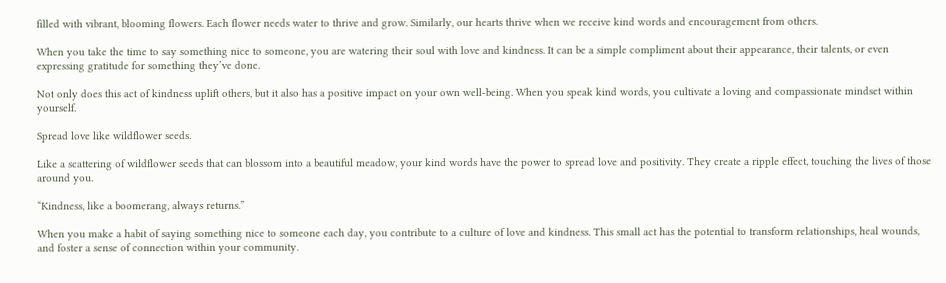filled with vibrant, blooming flowers. Each flower needs water to thrive and grow. Similarly, our hearts thrive when we receive kind words and encouragement from others.

When you take the time to say something nice to someone, you are watering their soul with love and kindness. It can be a simple compliment about their appearance, their talents, or even expressing gratitude for something they’ve done.

Not only does this act of kindness uplift others, but it also has a positive impact on your own well-being. When you speak kind words, you cultivate a loving and compassionate mindset within yourself.

Spread love like wildflower seeds.

Like a scattering of wildflower seeds that can blossom into a beautiful meadow, your kind words have the power to spread love and positivity. They create a ripple effect, touching the lives of those around you.

“Kindness, like a boomerang, always returns.”

When you make a habit of saying something nice to someone each day, you contribute to a culture of love and kindness. This small act has the potential to transform relationships, heal wounds, and foster a sense of connection within your community.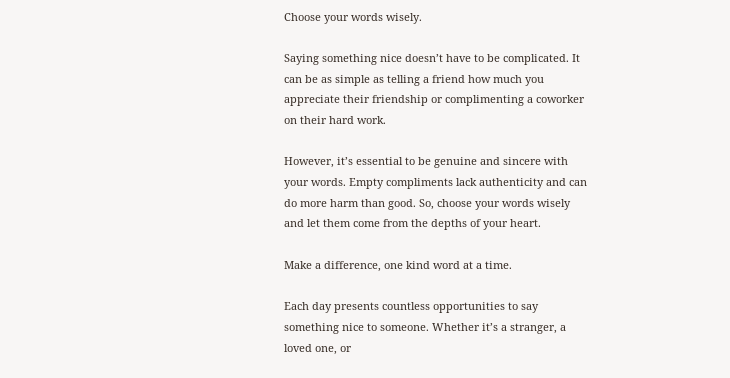Choose your words wisely.

Saying something nice doesn’t have to be complicated. It can be as simple as telling a friend how much you appreciate their friendship or complimenting a coworker on their hard work.

However, it’s essential to be genuine and sincere with your words. Empty compliments lack authenticity and can do more harm than good. So, choose your words wisely and let them come from the depths of your heart.

Make a difference, one kind word at a time.

Each day presents countless opportunities to say something nice to someone. Whether it’s a stranger, a loved one, or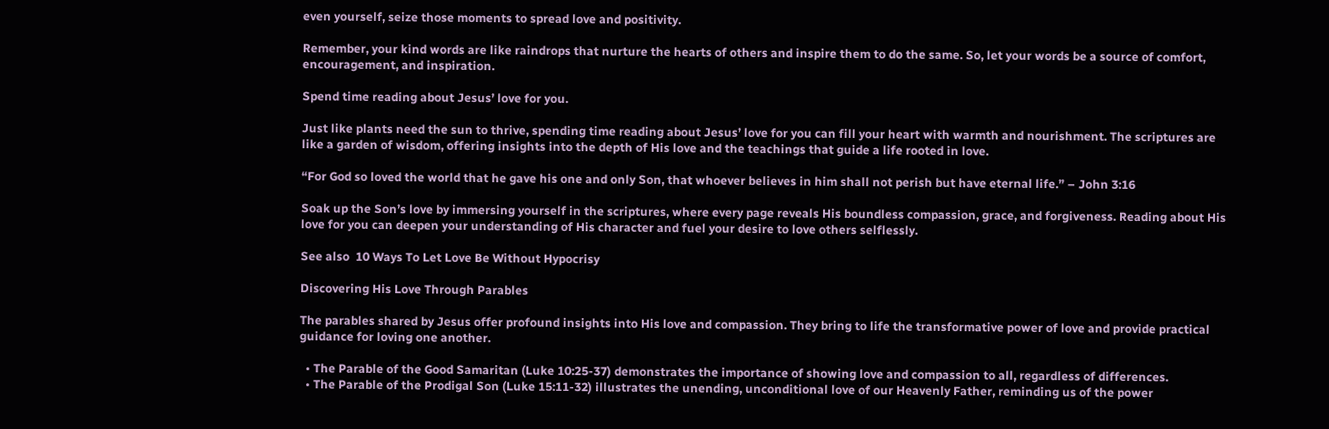even yourself, seize those moments to spread love and positivity.

Remember, your kind words are like raindrops that nurture the hearts of others and inspire them to do the same. So, let your words be a source of comfort, encouragement, and inspiration.

Spend time reading about Jesus’ love for you.

Just like plants need the sun to thrive, spending time reading about Jesus’ love for you can fill your heart with warmth and nourishment. The scriptures are like a garden of wisdom, offering insights into the depth of His love and the teachings that guide a life rooted in love.

“For God so loved the world that he gave his one and only Son, that whoever believes in him shall not perish but have eternal life.” – John 3:16

Soak up the Son’s love by immersing yourself in the scriptures, where every page reveals His boundless compassion, grace, and forgiveness. Reading about His love for you can deepen your understanding of His character and fuel your desire to love others selflessly.

See also  10 Ways To Let Love Be Without Hypocrisy

Discovering His Love Through Parables

The parables shared by Jesus offer profound insights into His love and compassion. They bring to life the transformative power of love and provide practical guidance for loving one another.

  • The Parable of the Good Samaritan (Luke 10:25-37) demonstrates the importance of showing love and compassion to all, regardless of differences.
  • The Parable of the Prodigal Son (Luke 15:11-32) illustrates the unending, unconditional love of our Heavenly Father, reminding us of the power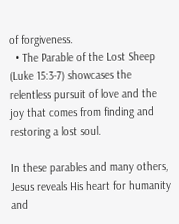of forgiveness.
  • The Parable of the Lost Sheep (Luke 15:3-7) showcases the relentless pursuit of love and the joy that comes from finding and restoring a lost soul.

In these parables and many others, Jesus reveals His heart for humanity and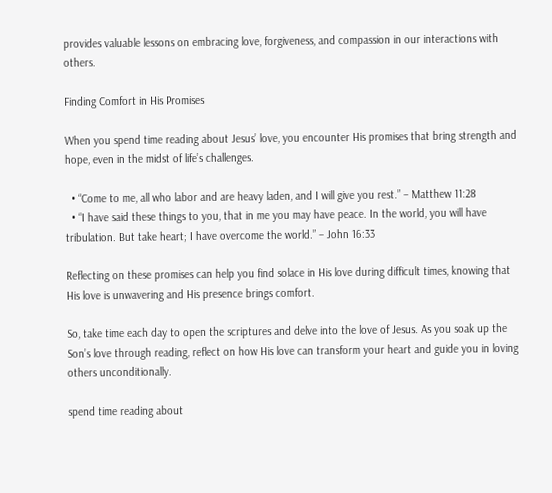provides valuable lessons on embracing love, forgiveness, and compassion in our interactions with others.

Finding Comfort in His Promises

When you spend time reading about Jesus’ love, you encounter His promises that bring strength and hope, even in the midst of life’s challenges.

  • “Come to me, all who labor and are heavy laden, and I will give you rest.” – Matthew 11:28
  • “I have said these things to you, that in me you may have peace. In the world, you will have tribulation. But take heart; I have overcome the world.” – John 16:33

Reflecting on these promises can help you find solace in His love during difficult times, knowing that His love is unwavering and His presence brings comfort.

So, take time each day to open the scriptures and delve into the love of Jesus. As you soak up the Son’s love through reading, reflect on how His love can transform your heart and guide you in loving others unconditionally.

spend time reading about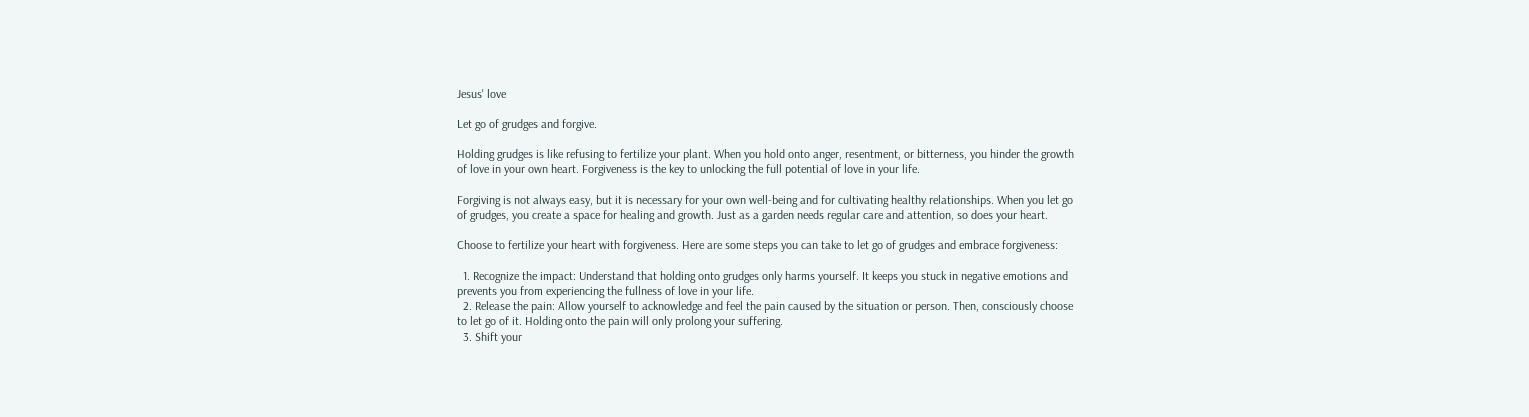Jesus' love

Let go of grudges and forgive.

Holding grudges is like refusing to fertilize your plant. When you hold onto anger, resentment, or bitterness, you hinder the growth of love in your own heart. Forgiveness is the key to unlocking the full potential of love in your life.

Forgiving is not always easy, but it is necessary for your own well-being and for cultivating healthy relationships. When you let go of grudges, you create a space for healing and growth. Just as a garden needs regular care and attention, so does your heart.

Choose to fertilize your heart with forgiveness. Here are some steps you can take to let go of grudges and embrace forgiveness:

  1. Recognize the impact: Understand that holding onto grudges only harms yourself. It keeps you stuck in negative emotions and prevents you from experiencing the fullness of love in your life.
  2. Release the pain: Allow yourself to acknowledge and feel the pain caused by the situation or person. Then, consciously choose to let go of it. Holding onto the pain will only prolong your suffering.
  3. Shift your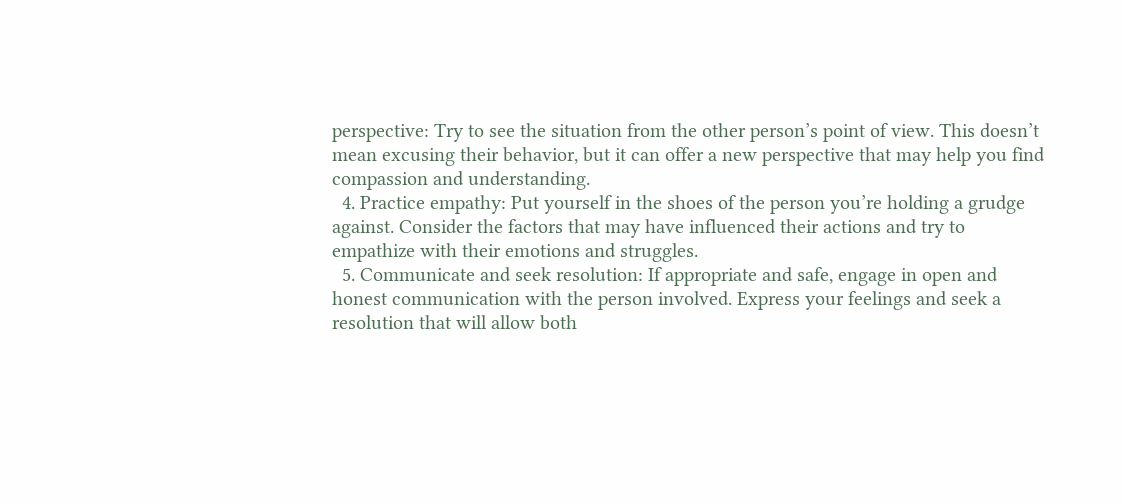perspective: Try to see the situation from the other person’s point of view. This doesn’t mean excusing their behavior, but it can offer a new perspective that may help you find compassion and understanding.
  4. Practice empathy: Put yourself in the shoes of the person you’re holding a grudge against. Consider the factors that may have influenced their actions and try to empathize with their emotions and struggles.
  5. Communicate and seek resolution: If appropriate and safe, engage in open and honest communication with the person involved. Express your feelings and seek a resolution that will allow both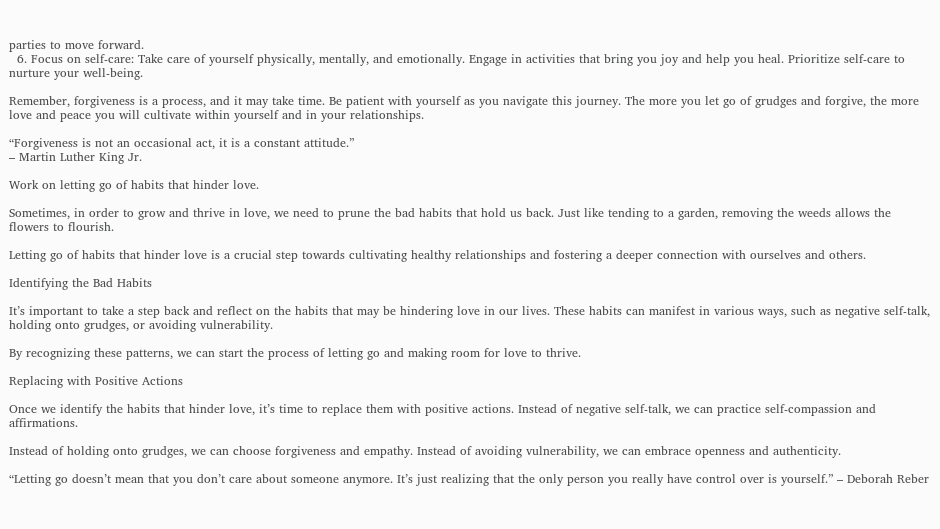parties to move forward.
  6. Focus on self-care: Take care of yourself physically, mentally, and emotionally. Engage in activities that bring you joy and help you heal. Prioritize self-care to nurture your well-being.

Remember, forgiveness is a process, and it may take time. Be patient with yourself as you navigate this journey. The more you let go of grudges and forgive, the more love and peace you will cultivate within yourself and in your relationships.

“Forgiveness is not an occasional act, it is a constant attitude.”
– Martin Luther King Jr.

Work on letting go of habits that hinder love.

Sometimes, in order to grow and thrive in love, we need to prune the bad habits that hold us back. Just like tending to a garden, removing the weeds allows the flowers to flourish.

Letting go of habits that hinder love is a crucial step towards cultivating healthy relationships and fostering a deeper connection with ourselves and others.

Identifying the Bad Habits

It’s important to take a step back and reflect on the habits that may be hindering love in our lives. These habits can manifest in various ways, such as negative self-talk, holding onto grudges, or avoiding vulnerability.

By recognizing these patterns, we can start the process of letting go and making room for love to thrive.

Replacing with Positive Actions

Once we identify the habits that hinder love, it’s time to replace them with positive actions. Instead of negative self-talk, we can practice self-compassion and affirmations.

Instead of holding onto grudges, we can choose forgiveness and empathy. Instead of avoiding vulnerability, we can embrace openness and authenticity.

“Letting go doesn’t mean that you don’t care about someone anymore. It’s just realizing that the only person you really have control over is yourself.” – Deborah Reber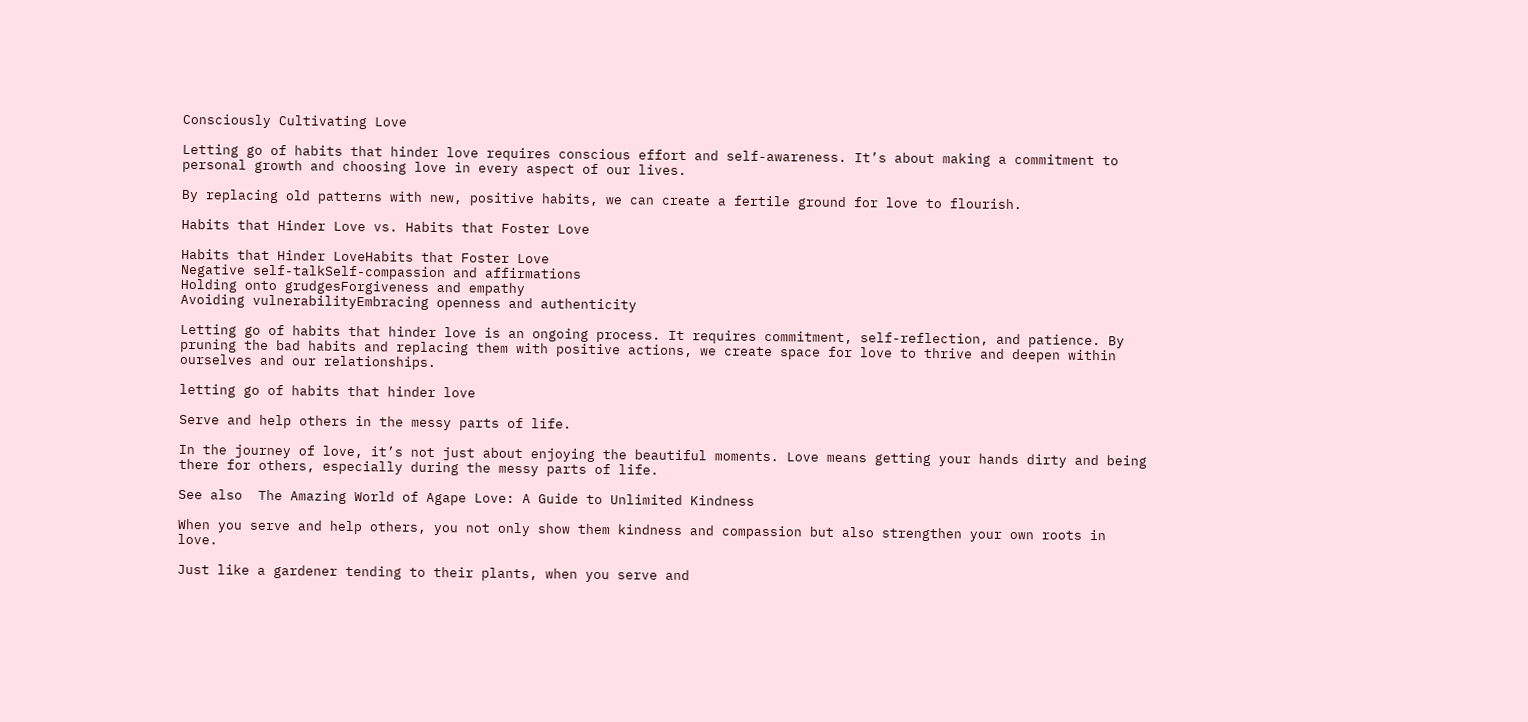Consciously Cultivating Love

Letting go of habits that hinder love requires conscious effort and self-awareness. It’s about making a commitment to personal growth and choosing love in every aspect of our lives.

By replacing old patterns with new, positive habits, we can create a fertile ground for love to flourish.

Habits that Hinder Love vs. Habits that Foster Love

Habits that Hinder LoveHabits that Foster Love
Negative self-talkSelf-compassion and affirmations
Holding onto grudgesForgiveness and empathy
Avoiding vulnerabilityEmbracing openness and authenticity

Letting go of habits that hinder love is an ongoing process. It requires commitment, self-reflection, and patience. By pruning the bad habits and replacing them with positive actions, we create space for love to thrive and deepen within ourselves and our relationships.

letting go of habits that hinder love

Serve and help others in the messy parts of life.

In the journey of love, it’s not just about enjoying the beautiful moments. Love means getting your hands dirty and being there for others, especially during the messy parts of life.

See also  The Amazing World of Agape Love: A Guide to Unlimited Kindness

When you serve and help others, you not only show them kindness and compassion but also strengthen your own roots in love.

Just like a gardener tending to their plants, when you serve and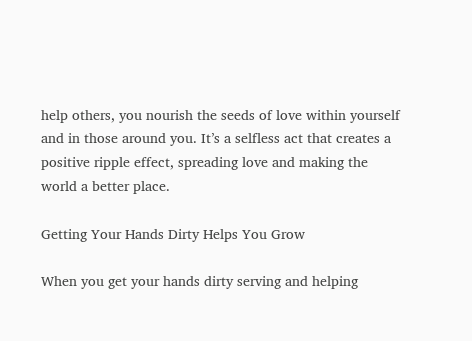help others, you nourish the seeds of love within yourself and in those around you. It’s a selfless act that creates a positive ripple effect, spreading love and making the world a better place.

Getting Your Hands Dirty Helps You Grow

When you get your hands dirty serving and helping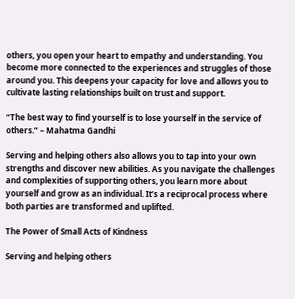others, you open your heart to empathy and understanding. You become more connected to the experiences and struggles of those around you. This deepens your capacity for love and allows you to cultivate lasting relationships built on trust and support.

“The best way to find yourself is to lose yourself in the service of others.” – Mahatma Gandhi

Serving and helping others also allows you to tap into your own strengths and discover new abilities. As you navigate the challenges and complexities of supporting others, you learn more about yourself and grow as an individual. It’s a reciprocal process where both parties are transformed and uplifted.

The Power of Small Acts of Kindness

Serving and helping others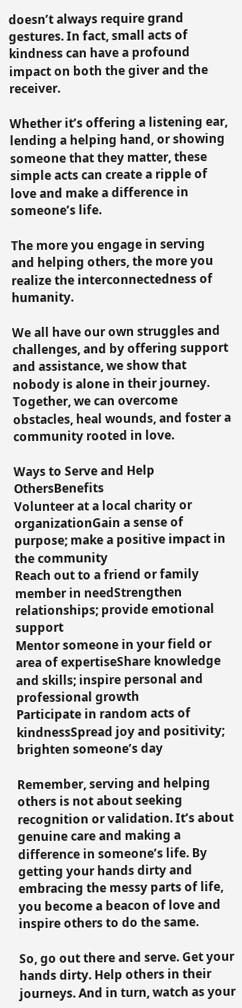doesn’t always require grand gestures. In fact, small acts of kindness can have a profound impact on both the giver and the receiver.

Whether it’s offering a listening ear, lending a helping hand, or showing someone that they matter, these simple acts can create a ripple of love and make a difference in someone’s life.

The more you engage in serving and helping others, the more you realize the interconnectedness of humanity.

We all have our own struggles and challenges, and by offering support and assistance, we show that nobody is alone in their journey. Together, we can overcome obstacles, heal wounds, and foster a community rooted in love.

Ways to Serve and Help OthersBenefits
Volunteer at a local charity or organizationGain a sense of purpose; make a positive impact in the community
Reach out to a friend or family member in needStrengthen relationships; provide emotional support
Mentor someone in your field or area of expertiseShare knowledge and skills; inspire personal and professional growth
Participate in random acts of kindnessSpread joy and positivity; brighten someone’s day

Remember, serving and helping others is not about seeking recognition or validation. It’s about genuine care and making a difference in someone’s life. By getting your hands dirty and embracing the messy parts of life, you become a beacon of love and inspire others to do the same.

So, go out there and serve. Get your hands dirty. Help others in their journeys. And in turn, watch as your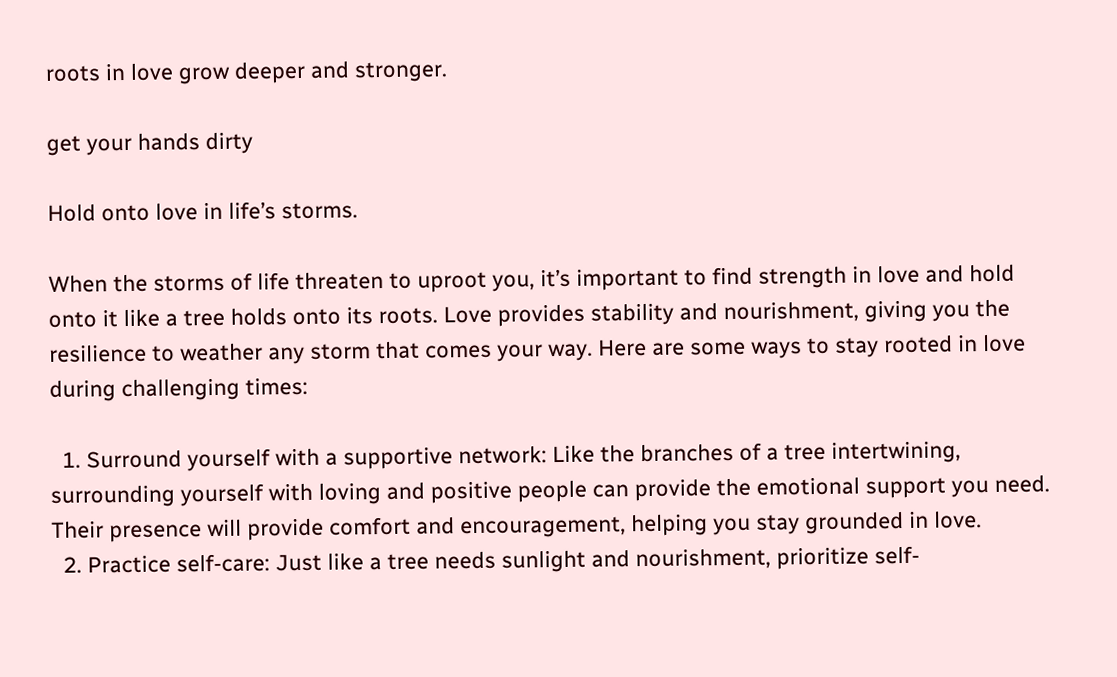roots in love grow deeper and stronger.

get your hands dirty

Hold onto love in life’s storms.

When the storms of life threaten to uproot you, it’s important to find strength in love and hold onto it like a tree holds onto its roots. Love provides stability and nourishment, giving you the resilience to weather any storm that comes your way. Here are some ways to stay rooted in love during challenging times:

  1. Surround yourself with a supportive network: Like the branches of a tree intertwining, surrounding yourself with loving and positive people can provide the emotional support you need. Their presence will provide comfort and encouragement, helping you stay grounded in love.
  2. Practice self-care: Just like a tree needs sunlight and nourishment, prioritize self-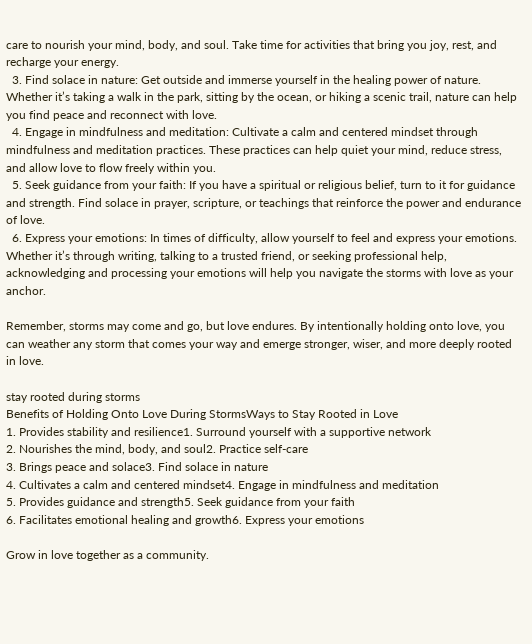care to nourish your mind, body, and soul. Take time for activities that bring you joy, rest, and recharge your energy.
  3. Find solace in nature: Get outside and immerse yourself in the healing power of nature. Whether it’s taking a walk in the park, sitting by the ocean, or hiking a scenic trail, nature can help you find peace and reconnect with love.
  4. Engage in mindfulness and meditation: Cultivate a calm and centered mindset through mindfulness and meditation practices. These practices can help quiet your mind, reduce stress, and allow love to flow freely within you.
  5. Seek guidance from your faith: If you have a spiritual or religious belief, turn to it for guidance and strength. Find solace in prayer, scripture, or teachings that reinforce the power and endurance of love.
  6. Express your emotions: In times of difficulty, allow yourself to feel and express your emotions. Whether it’s through writing, talking to a trusted friend, or seeking professional help, acknowledging and processing your emotions will help you navigate the storms with love as your anchor.

Remember, storms may come and go, but love endures. By intentionally holding onto love, you can weather any storm that comes your way and emerge stronger, wiser, and more deeply rooted in love.

stay rooted during storms
Benefits of Holding Onto Love During StormsWays to Stay Rooted in Love
1. Provides stability and resilience1. Surround yourself with a supportive network
2. Nourishes the mind, body, and soul2. Practice self-care
3. Brings peace and solace3. Find solace in nature
4. Cultivates a calm and centered mindset4. Engage in mindfulness and meditation
5. Provides guidance and strength5. Seek guidance from your faith
6. Facilitates emotional healing and growth6. Express your emotions

Grow in love together as a community.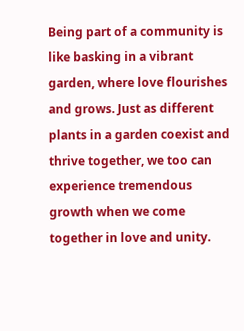Being part of a community is like basking in a vibrant garden, where love flourishes and grows. Just as different plants in a garden coexist and thrive together, we too can experience tremendous growth when we come together in love and unity.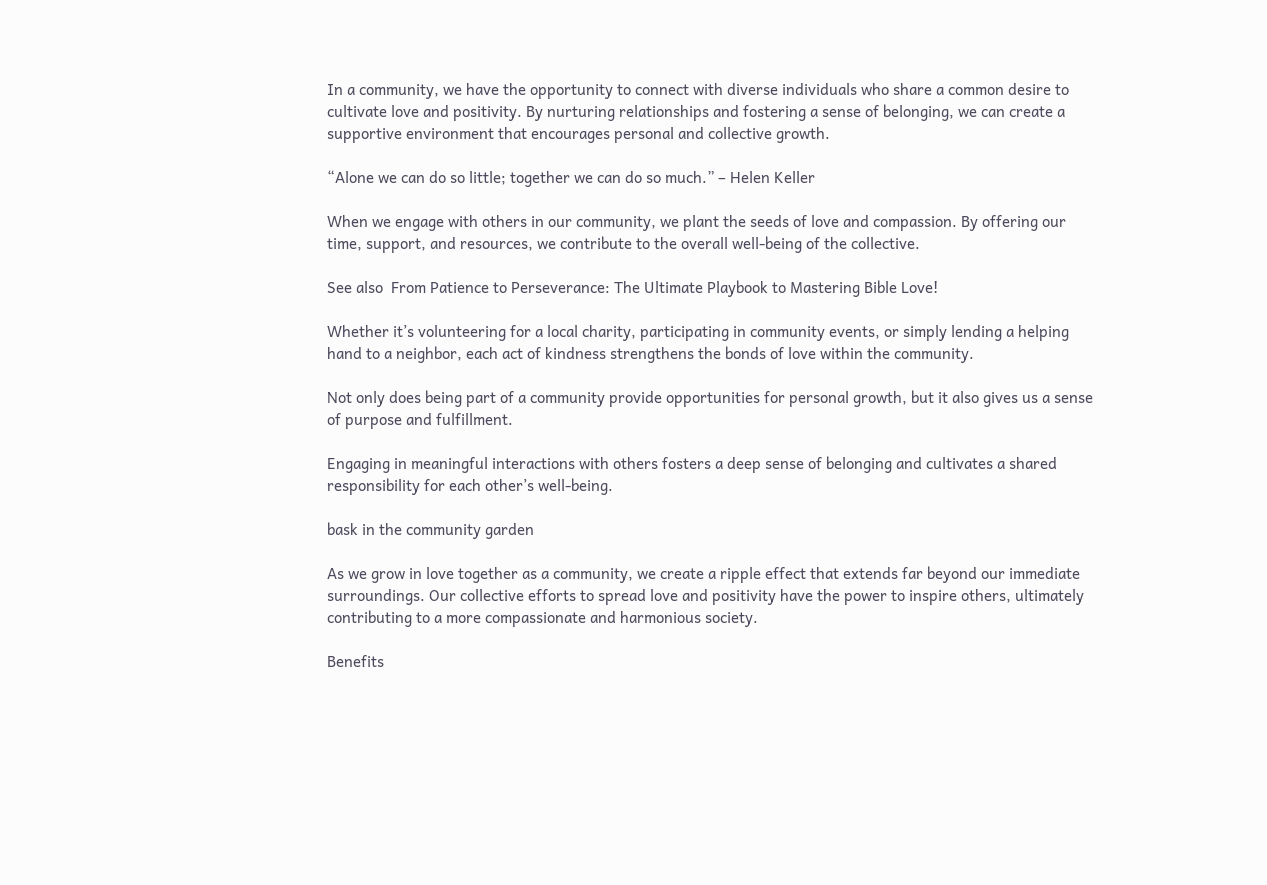In a community, we have the opportunity to connect with diverse individuals who share a common desire to cultivate love and positivity. By nurturing relationships and fostering a sense of belonging, we can create a supportive environment that encourages personal and collective growth.

“Alone we can do so little; together we can do so much.” – Helen Keller

When we engage with others in our community, we plant the seeds of love and compassion. By offering our time, support, and resources, we contribute to the overall well-being of the collective.

See also  From Patience to Perseverance: The Ultimate Playbook to Mastering Bible Love!

Whether it’s volunteering for a local charity, participating in community events, or simply lending a helping hand to a neighbor, each act of kindness strengthens the bonds of love within the community.

Not only does being part of a community provide opportunities for personal growth, but it also gives us a sense of purpose and fulfillment.

Engaging in meaningful interactions with others fosters a deep sense of belonging and cultivates a shared responsibility for each other’s well-being.

bask in the community garden

As we grow in love together as a community, we create a ripple effect that extends far beyond our immediate surroundings. Our collective efforts to spread love and positivity have the power to inspire others, ultimately contributing to a more compassionate and harmonious society.

Benefits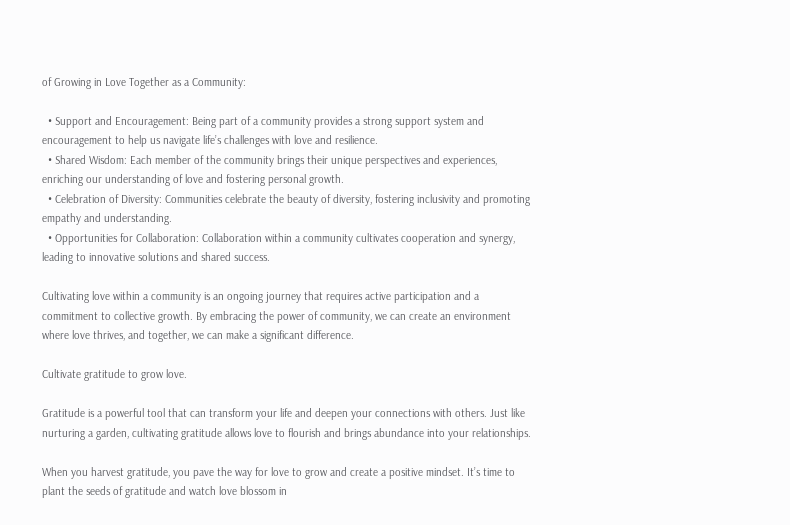of Growing in Love Together as a Community:

  • Support and Encouragement: Being part of a community provides a strong support system and encouragement to help us navigate life’s challenges with love and resilience.
  • Shared Wisdom: Each member of the community brings their unique perspectives and experiences, enriching our understanding of love and fostering personal growth.
  • Celebration of Diversity: Communities celebrate the beauty of diversity, fostering inclusivity and promoting empathy and understanding.
  • Opportunities for Collaboration: Collaboration within a community cultivates cooperation and synergy, leading to innovative solutions and shared success.

Cultivating love within a community is an ongoing journey that requires active participation and a commitment to collective growth. By embracing the power of community, we can create an environment where love thrives, and together, we can make a significant difference.

Cultivate gratitude to grow love.

Gratitude is a powerful tool that can transform your life and deepen your connections with others. Just like nurturing a garden, cultivating gratitude allows love to flourish and brings abundance into your relationships.

When you harvest gratitude, you pave the way for love to grow and create a positive mindset. It’s time to plant the seeds of gratitude and watch love blossom in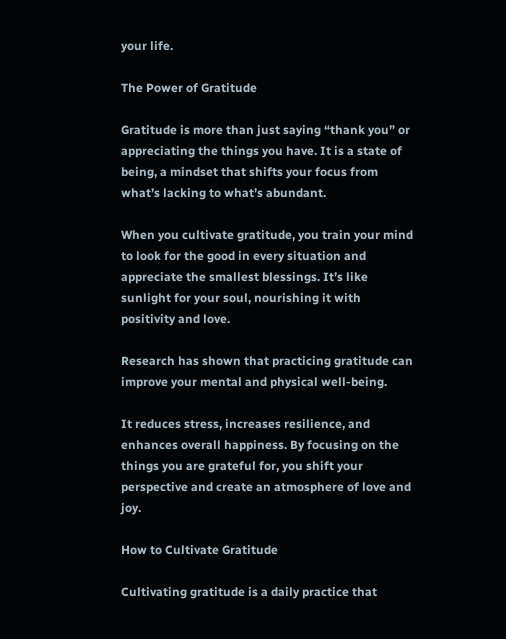your life.

The Power of Gratitude

Gratitude is more than just saying “thank you” or appreciating the things you have. It is a state of being, a mindset that shifts your focus from what’s lacking to what’s abundant.

When you cultivate gratitude, you train your mind to look for the good in every situation and appreciate the smallest blessings. It’s like sunlight for your soul, nourishing it with positivity and love.

Research has shown that practicing gratitude can improve your mental and physical well-being.

It reduces stress, increases resilience, and enhances overall happiness. By focusing on the things you are grateful for, you shift your perspective and create an atmosphere of love and joy.

How to Cultivate Gratitude

Cultivating gratitude is a daily practice that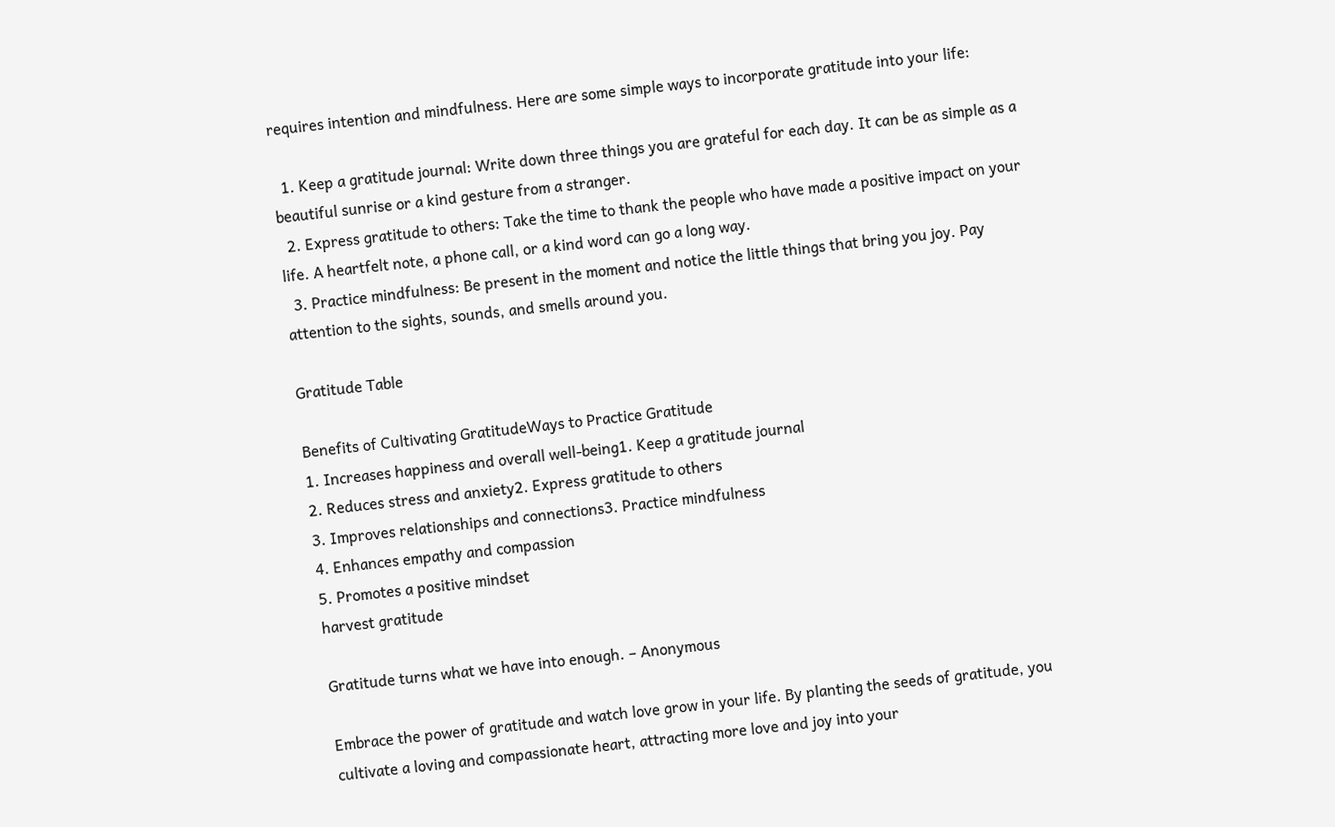requires intention and mindfulness. Here are some simple ways to incorporate gratitude into your life:

  1. Keep a gratitude journal: Write down three things you are grateful for each day. It can be as simple as a beautiful sunrise or a kind gesture from a stranger.
  2. Express gratitude to others: Take the time to thank the people who have made a positive impact on your life. A heartfelt note, a phone call, or a kind word can go a long way.
  3. Practice mindfulness: Be present in the moment and notice the little things that bring you joy. Pay attention to the sights, sounds, and smells around you.

Gratitude Table

Benefits of Cultivating GratitudeWays to Practice Gratitude
1. Increases happiness and overall well-being1. Keep a gratitude journal
2. Reduces stress and anxiety2. Express gratitude to others
3. Improves relationships and connections3. Practice mindfulness
4. Enhances empathy and compassion
5. Promotes a positive mindset
harvest gratitude

Gratitude turns what we have into enough. – Anonymous

Embrace the power of gratitude and watch love grow in your life. By planting the seeds of gratitude, you cultivate a loving and compassionate heart, attracting more love and joy into your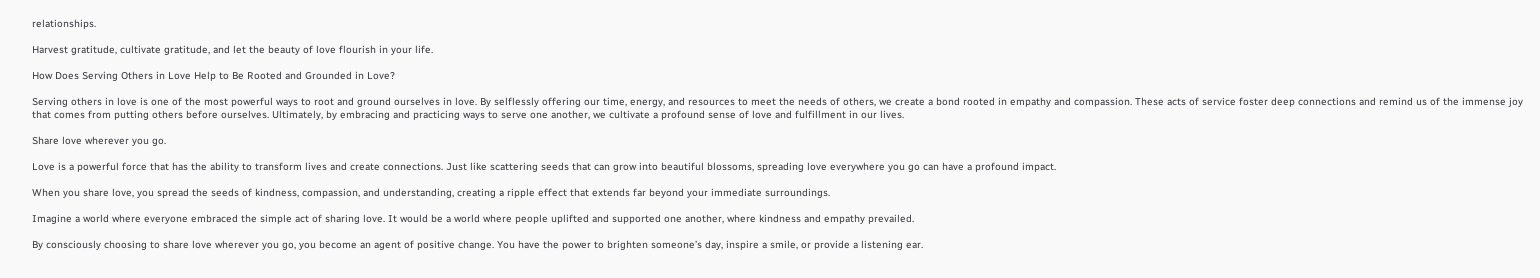relationships.

Harvest gratitude, cultivate gratitude, and let the beauty of love flourish in your life.

How Does Serving Others in Love Help to Be Rooted and Grounded in Love?

Serving others in love is one of the most powerful ways to root and ground ourselves in love. By selflessly offering our time, energy, and resources to meet the needs of others, we create a bond rooted in empathy and compassion. These acts of service foster deep connections and remind us of the immense joy that comes from putting others before ourselves. Ultimately, by embracing and practicing ways to serve one another, we cultivate a profound sense of love and fulfillment in our lives.

Share love wherever you go.

Love is a powerful force that has the ability to transform lives and create connections. Just like scattering seeds that can grow into beautiful blossoms, spreading love everywhere you go can have a profound impact.

When you share love, you spread the seeds of kindness, compassion, and understanding, creating a ripple effect that extends far beyond your immediate surroundings.

Imagine a world where everyone embraced the simple act of sharing love. It would be a world where people uplifted and supported one another, where kindness and empathy prevailed.

By consciously choosing to share love wherever you go, you become an agent of positive change. You have the power to brighten someone’s day, inspire a smile, or provide a listening ear.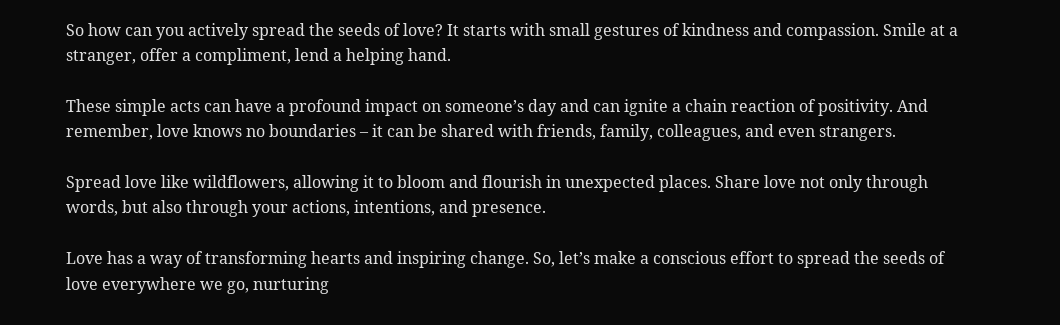So how can you actively spread the seeds of love? It starts with small gestures of kindness and compassion. Smile at a stranger, offer a compliment, lend a helping hand.

These simple acts can have a profound impact on someone’s day and can ignite a chain reaction of positivity. And remember, love knows no boundaries – it can be shared with friends, family, colleagues, and even strangers.

Spread love like wildflowers, allowing it to bloom and flourish in unexpected places. Share love not only through words, but also through your actions, intentions, and presence.

Love has a way of transforming hearts and inspiring change. So, let’s make a conscious effort to spread the seeds of love everywhere we go, nurturing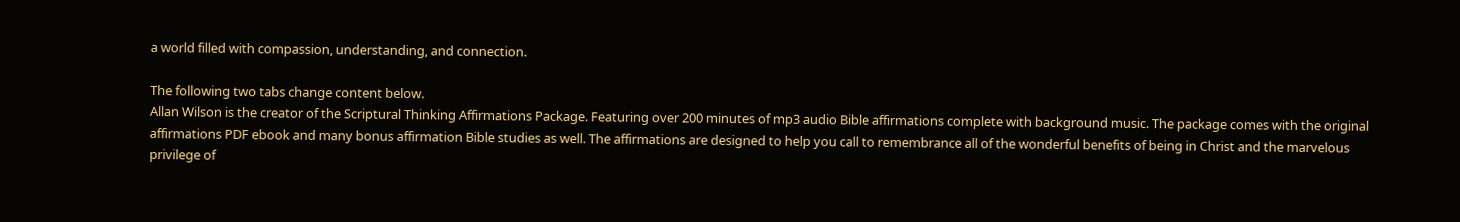a world filled with compassion, understanding, and connection.

The following two tabs change content below.
Allan Wilson is the creator of the Scriptural Thinking Affirmations Package. Featuring over 200 minutes of mp3 audio Bible affirmations complete with background music. The package comes with the original affirmations PDF ebook and many bonus affirmation Bible studies as well. The affirmations are designed to help you call to remembrance all of the wonderful benefits of being in Christ and the marvelous privilege of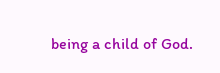being a child of God.